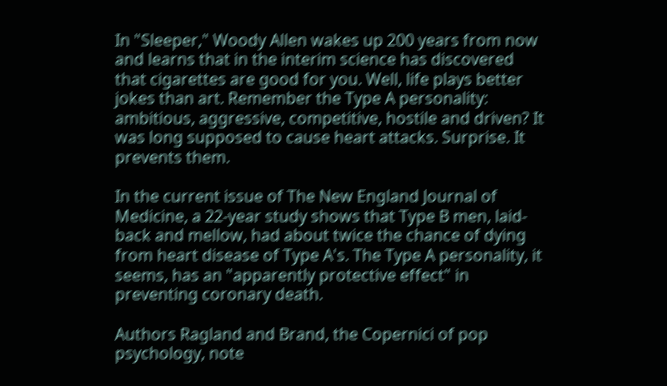In "Sleeper," Woody Allen wakes up 200 years from now and learns that in the interim science has discovered that cigarettes are good for you. Well, life plays better jokes than art. Remember the Type A personality: ambitious, aggressive, competitive, hostile and driven? It was long supposed to cause heart attacks. Surprise. It prevents them.

In the current issue of The New England Journal of Medicine, a 22-year study shows that Type B men, laid-back and mellow, had about twice the chance of dying from heart disease of Type A's. The Type A personality, it seems, has an "apparently protective effect" in preventing coronary death.

Authors Ragland and Brand, the Copernici of pop psychology, note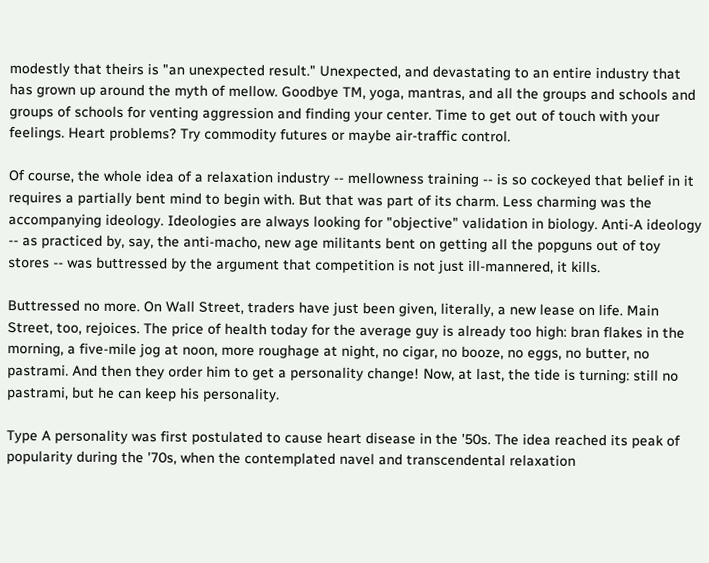modestly that theirs is "an unexpected result." Unexpected, and devastating to an entire industry that has grown up around the myth of mellow. Goodbye TM, yoga, mantras, and all the groups and schools and groups of schools for venting aggression and finding your center. Time to get out of touch with your feelings. Heart problems? Try commodity futures or maybe air-traffic control.

Of course, the whole idea of a relaxation industry -- mellowness training -- is so cockeyed that belief in it requires a partially bent mind to begin with. But that was part of its charm. Less charming was the accompanying ideology. Ideologies are always looking for "objective" validation in biology. Anti-A ideology -- as practiced by, say, the anti-macho, new age militants bent on getting all the popguns out of toy stores -- was buttressed by the argument that competition is not just ill-mannered, it kills.

Buttressed no more. On Wall Street, traders have just been given, literally, a new lease on life. Main Street, too, rejoices. The price of health today for the average guy is already too high: bran flakes in the morning, a five-mile jog at noon, more roughage at night, no cigar, no booze, no eggs, no butter, no pastrami. And then they order him to get a personality change! Now, at last, the tide is turning: still no pastrami, but he can keep his personality.

Type A personality was first postulated to cause heart disease in the '50s. The idea reached its peak of popularity during the '70s, when the contemplated navel and transcendental relaxation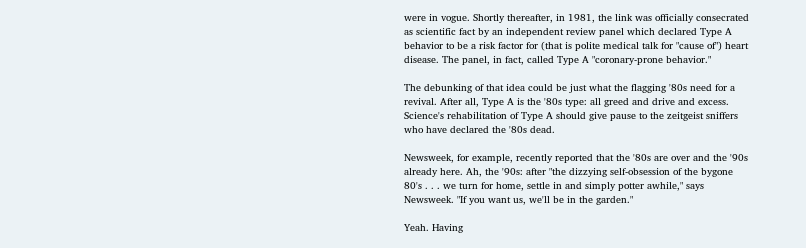were in vogue. Shortly thereafter, in 1981, the link was officially consecrated as scientific fact by an independent review panel which declared Type A behavior to be a risk factor for (that is polite medical talk for "cause of") heart disease. The panel, in fact, called Type A "coronary-prone behavior."

The debunking of that idea could be just what the flagging '80s need for a revival. After all, Type A is the '80s type: all greed and drive and excess. Science's rehabilitation of Type A should give pause to the zeitgeist sniffers who have declared the '80s dead.

Newsweek, for example, recently reported that the '80s are over and the '90s already here. Ah, the '90s: after "the dizzying self-obsession of the bygone 80's . . . we turn for home, settle in and simply potter awhile," says Newsweek. "If you want us, we'll be in the garden."

Yeah. Having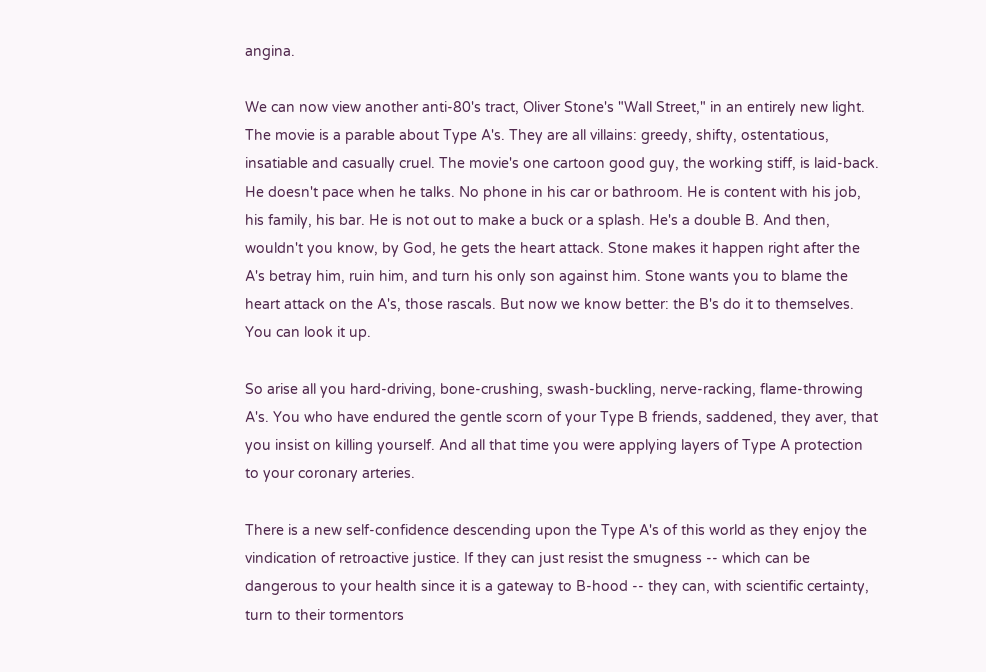angina.

We can now view another anti-80's tract, Oliver Stone's "Wall Street," in an entirely new light. The movie is a parable about Type A's. They are all villains: greedy, shifty, ostentatious, insatiable and casually cruel. The movie's one cartoon good guy, the working stiff, is laid-back. He doesn't pace when he talks. No phone in his car or bathroom. He is content with his job, his family, his bar. He is not out to make a buck or a splash. He's a double B. And then, wouldn't you know, by God, he gets the heart attack. Stone makes it happen right after the A's betray him, ruin him, and turn his only son against him. Stone wants you to blame the heart attack on the A's, those rascals. But now we know better: the B's do it to themselves. You can look it up.

So arise all you hard-driving, bone-crushing, swash-buckling, nerve-racking, flame-throwing A's. You who have endured the gentle scorn of your Type B friends, saddened, they aver, that you insist on killing yourself. And all that time you were applying layers of Type A protection to your coronary arteries.

There is a new self-confidence descending upon the Type A's of this world as they enjoy the vindication of retroactive justice. If they can just resist the smugness -- which can be dangerous to your health since it is a gateway to B-hood -- they can, with scientific certainty, turn to their tormentors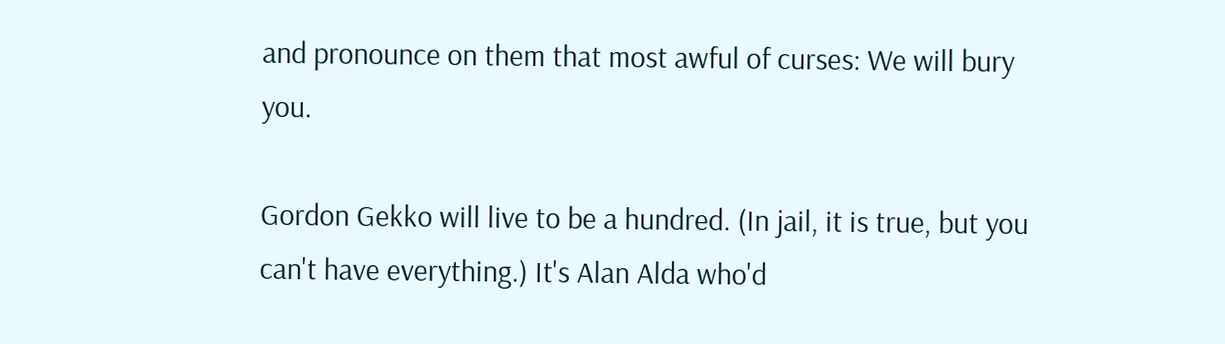and pronounce on them that most awful of curses: We will bury you.

Gordon Gekko will live to be a hundred. (In jail, it is true, but you can't have everything.) It's Alan Alda who'd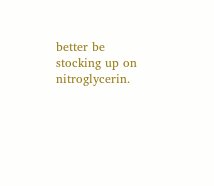better be stocking up on nitroglycerin.